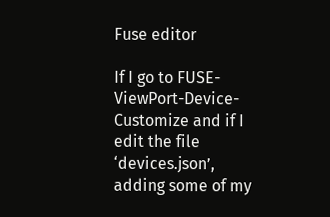Fuse editor

If I go to FUSE-ViewPort-Device-Customize and if I edit the file ‘devices.json’, adding some of my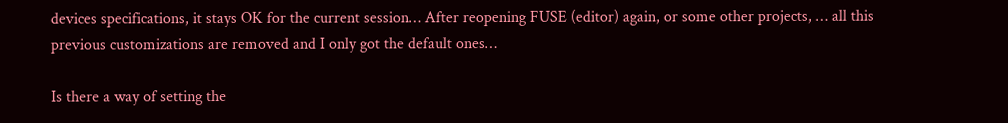devices specifications, it stays OK for the current session… After reopening FUSE (editor) again, or some other projects, … all this previous customizations are removed and I only got the default ones…

Is there a way of setting the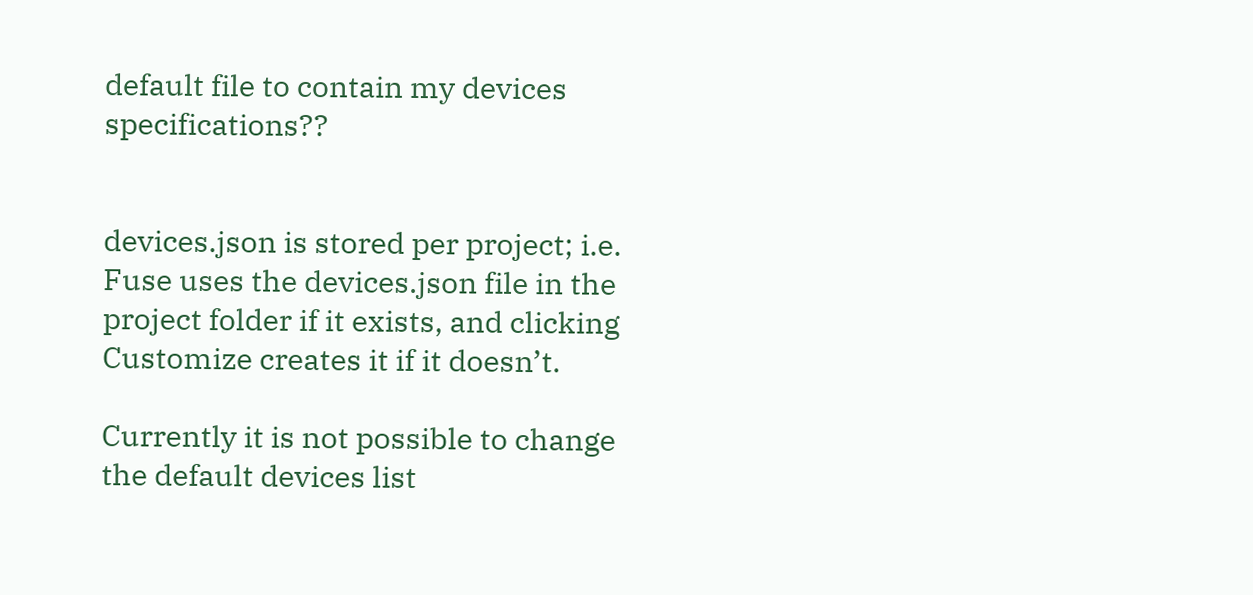default file to contain my devices specifications??


devices.json is stored per project; i.e. Fuse uses the devices.json file in the project folder if it exists, and clicking Customize creates it if it doesn’t.

Currently it is not possible to change the default devices list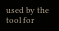used by the tool for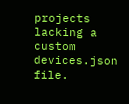projects lacking a custom devices.json file.